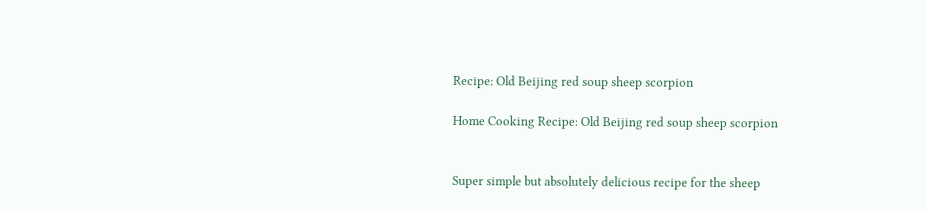Recipe: Old Beijing red soup sheep scorpion

Home Cooking Recipe: Old Beijing red soup sheep scorpion


Super simple but absolutely delicious recipe for the sheep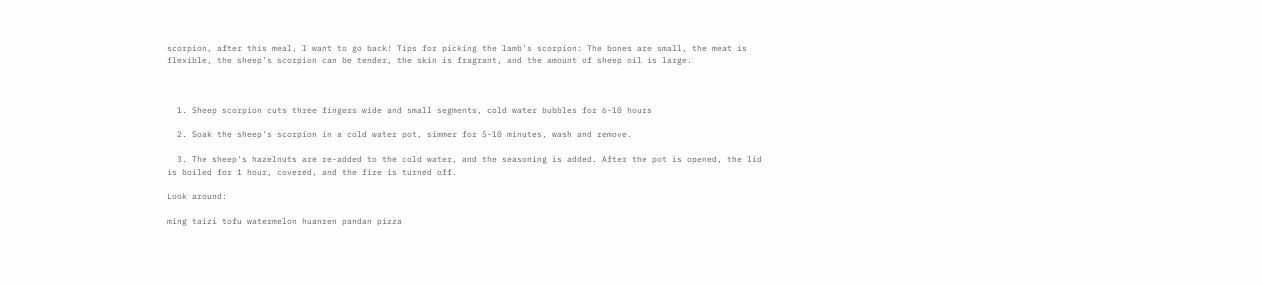scorpion, after this meal, I want to go back! Tips for picking the lamb's scorpion: The bones are small, the meat is flexible, the sheep's scorpion can be tender, the skin is fragrant, and the amount of sheep oil is large.



  1. Sheep scorpion cuts three fingers wide and small segments, cold water bubbles for 6-10 hours

  2. Soak the sheep's scorpion in a cold water pot, simmer for 5-10 minutes, wash and remove.

  3. The sheep's hazelnuts are re-added to the cold water, and the seasoning is added. After the pot is opened, the lid is boiled for 1 hour, covered, and the fire is turned off.

Look around:

ming taizi tofu watermelon huanren pandan pizza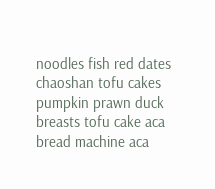noodles fish red dates chaoshan tofu cakes pumpkin prawn duck breasts tofu cake aca bread machine aca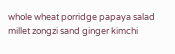whole wheat porridge papaya salad millet zongzi sand ginger kimchi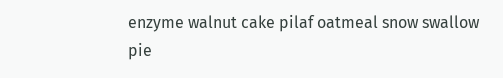enzyme walnut cake pilaf oatmeal snow swallow pie